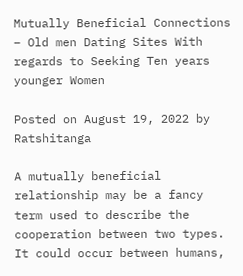Mutually Beneficial Connections – Old men Dating Sites With regards to Seeking Ten years younger Women

Posted on August 19, 2022 by Ratshitanga

A mutually beneficial relationship may be a fancy term used to describe the cooperation between two types. It could occur between humans,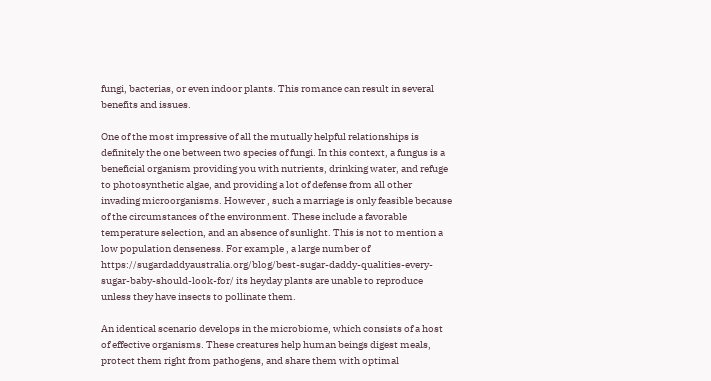fungi, bacterias, or even indoor plants. This romance can result in several benefits and issues.

One of the most impressive of all the mutually helpful relationships is definitely the one between two species of fungi. In this context, a fungus is a beneficial organism providing you with nutrients, drinking water, and refuge to photosynthetic algae, and providing a lot of defense from all other invading microorganisms. However , such a marriage is only feasible because of the circumstances of the environment. These include a favorable temperature selection, and an absence of sunlight. This is not to mention a low population denseness. For example , a large number of https://sugardaddyaustralia.org/blog/best-sugar-daddy-qualities-every-sugar-baby-should-look-for/ its heyday plants are unable to reproduce unless they have insects to pollinate them.

An identical scenario develops in the microbiome, which consists of a host of effective organisms. These creatures help human beings digest meals, protect them right from pathogens, and share them with optimal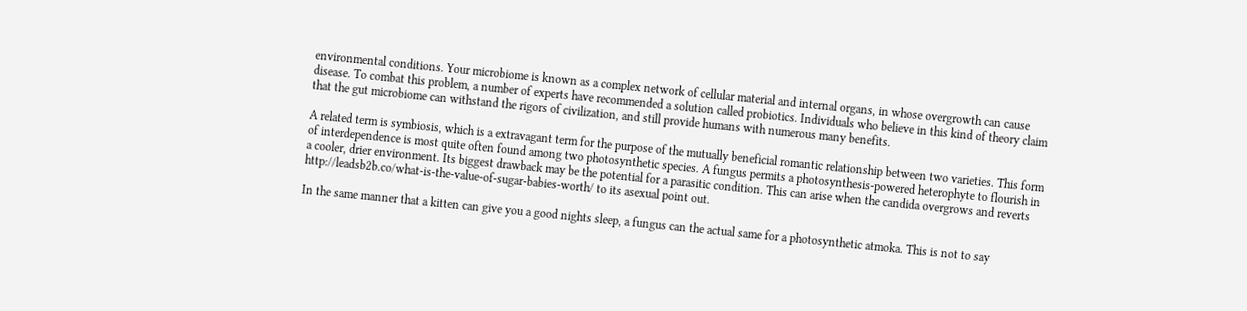environmental conditions. Your microbiome is known as a complex network of cellular material and internal organs, in whose overgrowth can cause disease. To combat this problem, a number of experts have recommended a solution called probiotics. Individuals who believe in this kind of theory claim that the gut microbiome can withstand the rigors of civilization, and still provide humans with numerous many benefits.

A related term is symbiosis, which is a extravagant term for the purpose of the mutually beneficial romantic relationship between two varieties. This form of interdependence is most quite often found among two photosynthetic species. A fungus permits a photosynthesis-powered heterophyte to flourish in a cooler, drier environment. Its biggest drawback may be the potential for a parasitic condition. This can arise when the candida overgrows and reverts http://leadsb2b.co/what-is-the-value-of-sugar-babies-worth/ to its asexual point out.

In the same manner that a kitten can give you a good nights sleep, a fungus can the actual same for a photosynthetic atmoka. This is not to say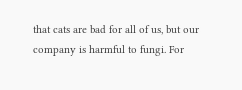that cats are bad for all of us, but our company is harmful to fungi. For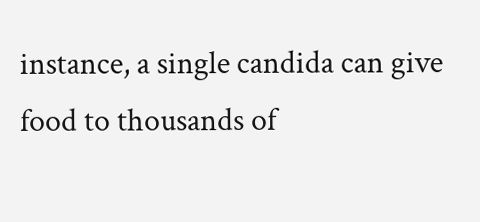instance, a single candida can give food to thousands of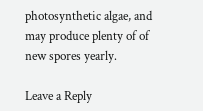photosynthetic algae, and may produce plenty of of new spores yearly.

Leave a Reply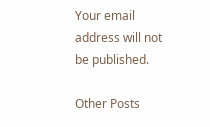Your email address will not be published.

Other Posts